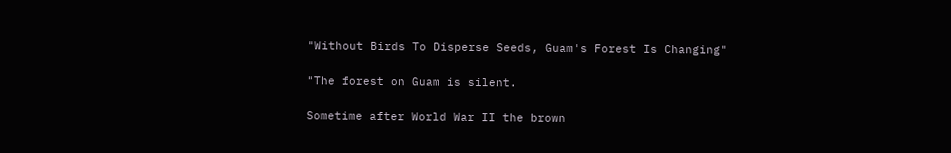"Without Birds To Disperse Seeds, Guam's Forest Is Changing"

"The forest on Guam is silent.

Sometime after World War II the brown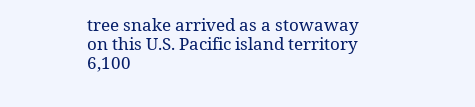tree snake arrived as a stowaway on this U.S. Pacific island territory 6,100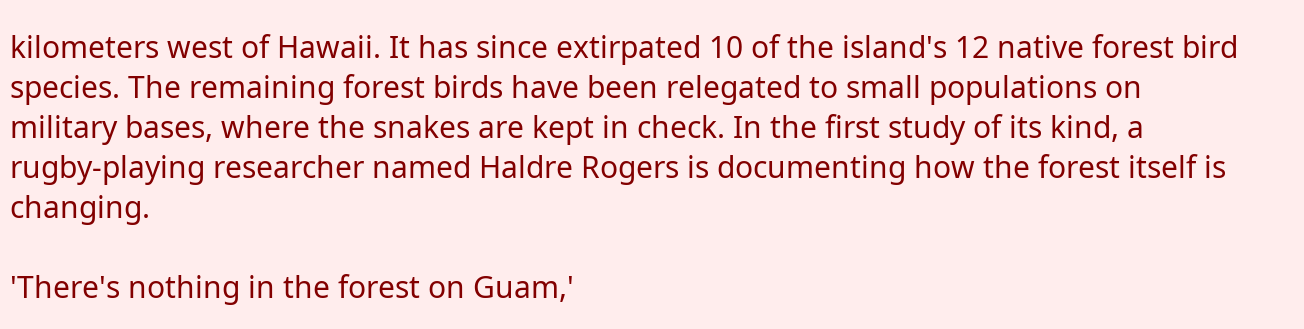kilometers west of Hawaii. It has since extirpated 10 of the island's 12 native forest bird species. The remaining forest birds have been relegated to small populations on military bases, where the snakes are kept in check. In the first study of its kind, a rugby-playing researcher named Haldre Rogers is documenting how the forest itself is changing.

'There's nothing in the forest on Guam,'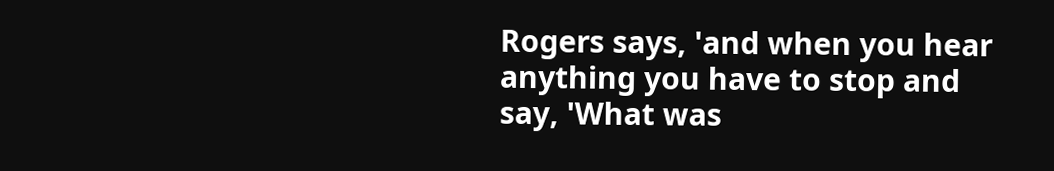Rogers says, 'and when you hear anything you have to stop and say, 'What was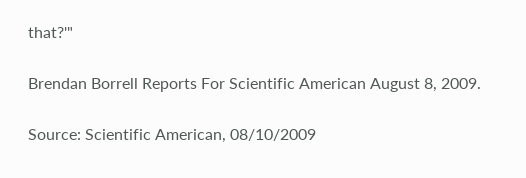that?'"

Brendan Borrell Reports For Scientific American August 8, 2009.

Source: Scientific American, 08/10/2009